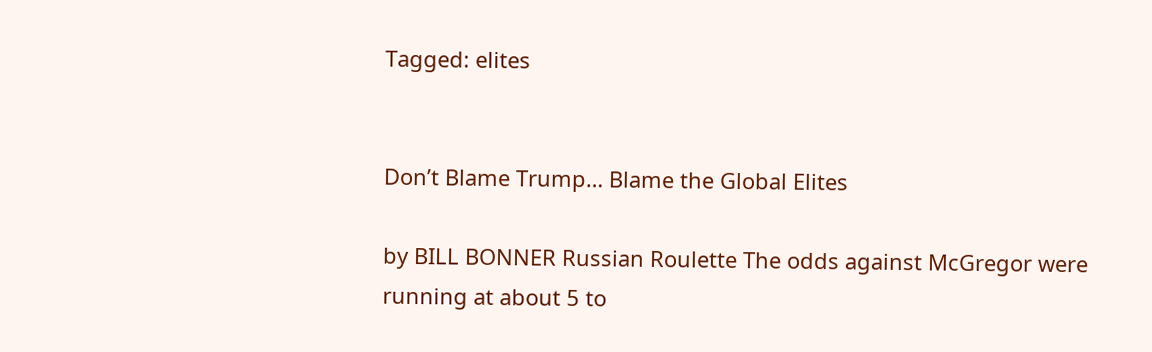Tagged: elites


Don’t Blame Trump… Blame the Global Elites

by BILL BONNER Russian Roulette The odds against McGregor were running at about 5 to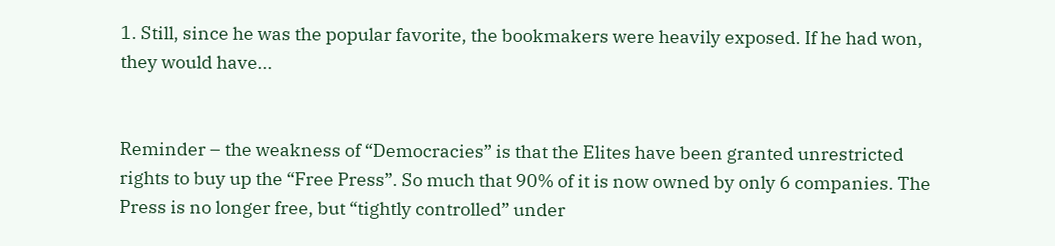1. Still, since he was the popular favorite, the bookmakers were heavily exposed. If he had won, they would have...


Reminder – the weakness of “Democracies” is that the Elites have been granted unrestricted rights to buy up the “Free Press”. So much that 90% of it is now owned by only 6 companies. The Press is no longer free, but “tightly controlled” under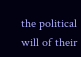the political will of their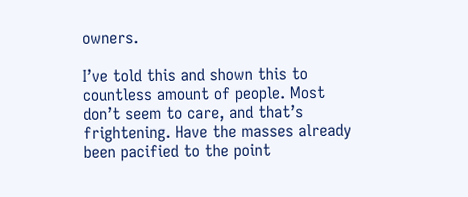owners.

I’ve told this and shown this to countless amount of people. Most don’t seem to care, and that’s frightening. Have the masses already been pacified to the point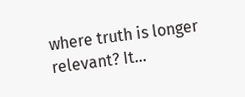where truth is longer relevant? It...